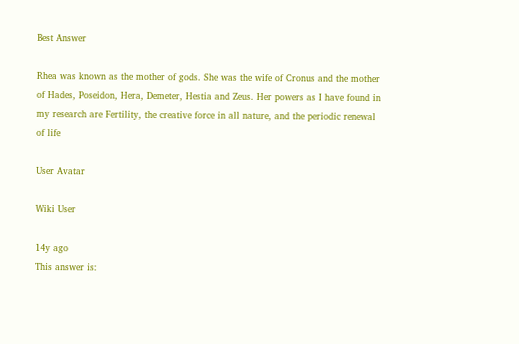Best Answer

Rhea was known as the mother of gods. She was the wife of Cronus and the mother of Hades, Poseidon, Hera, Demeter, Hestia and Zeus. Her powers as I have found in my research are Fertility, the creative force in all nature, and the periodic renewal of life

User Avatar

Wiki User

14y ago
This answer is: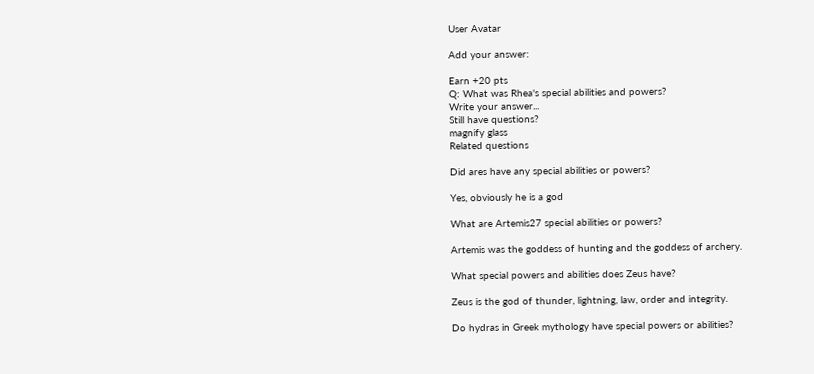User Avatar

Add your answer:

Earn +20 pts
Q: What was Rhea's special abilities and powers?
Write your answer...
Still have questions?
magnify glass
Related questions

Did ares have any special abilities or powers?

Yes, obviously he is a god

What are Artemis27 special abilities or powers?

Artemis was the goddess of hunting and the goddess of archery.

What special powers and abilities does Zeus have?

Zeus is the god of thunder, lightning, law, order and integrity.

Do hydras in Greek mythology have special powers or abilities?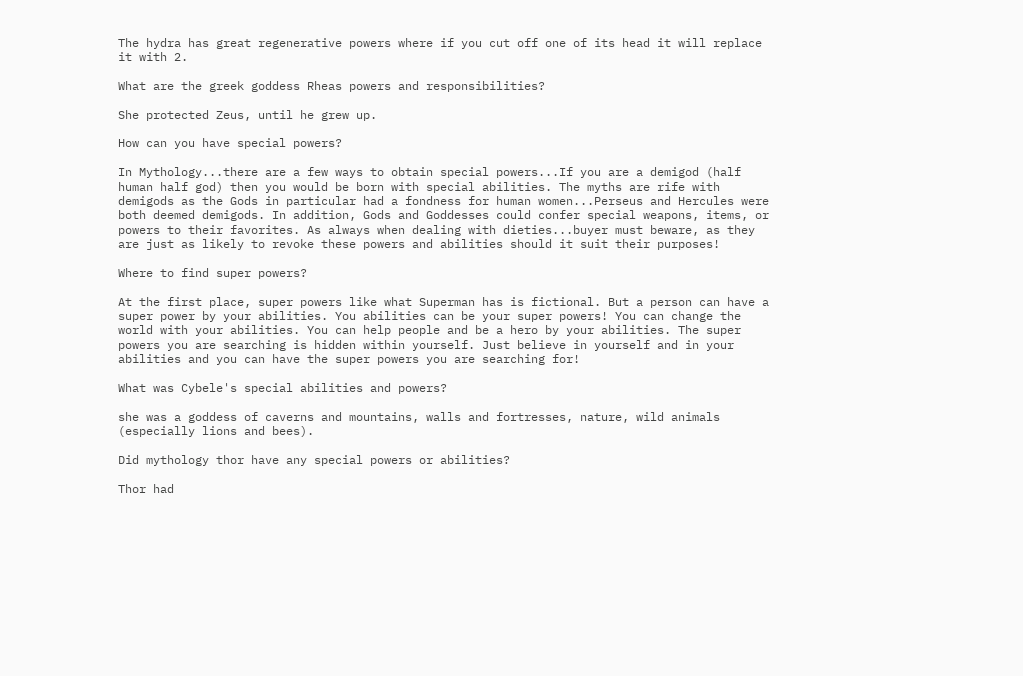The hydra has great regenerative powers where if you cut off one of its head it will replace it with 2.

What are the greek goddess Rheas powers and responsibilities?

She protected Zeus, until he grew up.

How can you have special powers?

In Mythology...there are a few ways to obtain special powers...If you are a demigod (half human half god) then you would be born with special abilities. The myths are rife with demigods as the Gods in particular had a fondness for human women...Perseus and Hercules were both deemed demigods. In addition, Gods and Goddesses could confer special weapons, items, or powers to their favorites. As always when dealing with dieties...buyer must beware, as they are just as likely to revoke these powers and abilities should it suit their purposes!

Where to find super powers?

At the first place, super powers like what Superman has is fictional. But a person can have a super power by your abilities. You abilities can be your super powers! You can change the world with your abilities. You can help people and be a hero by your abilities. The super powers you are searching is hidden within yourself. Just believe in yourself and in your abilities and you can have the super powers you are searching for!

What was Cybele's special abilities and powers?

she was a goddess of caverns and mountains, walls and fortresses, nature, wild animals (especially lions and bees).

Did mythology thor have any special powers or abilities?

Thor had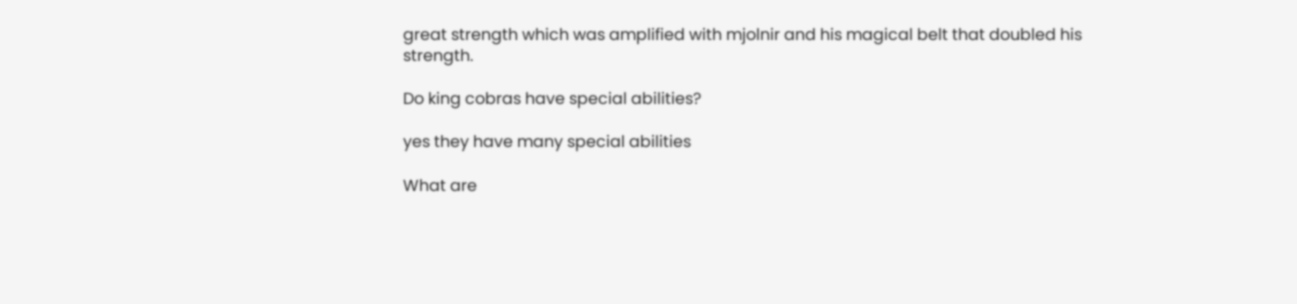great strength which was amplified with mjolnir and his magical belt that doubled his strength.

Do king cobras have special abilities?

yes they have many special abilities

What are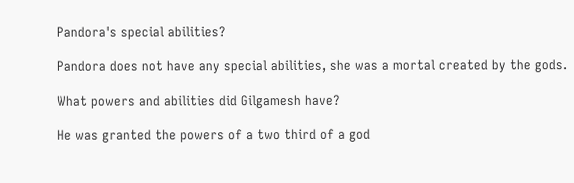Pandora's special abilities?

Pandora does not have any special abilities, she was a mortal created by the gods.

What powers and abilities did Gilgamesh have?

He was granted the powers of a two third of a god